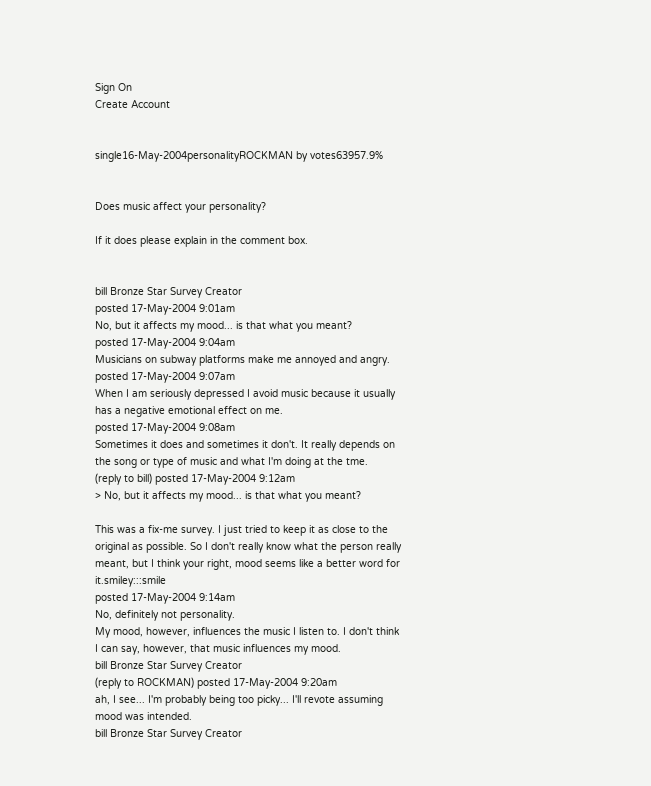Sign On
Create Account


single16-May-2004personalityROCKMAN by votes63957.9%


Does music affect your personality?

If it does please explain in the comment box.


bill Bronze Star Survey Creator
posted 17-May-2004 9:01am
No, but it affects my mood... is that what you meant?
posted 17-May-2004 9:04am
Musicians on subway platforms make me annoyed and angry.
posted 17-May-2004 9:07am
When I am seriously depressed I avoid music because it usually has a negative emotional effect on me.
posted 17-May-2004 9:08am
Sometimes it does and sometimes it don't. It really depends on the song or type of music and what I'm doing at the tme.
(reply to bill) posted 17-May-2004 9:12am
> No, but it affects my mood... is that what you meant?

This was a fix-me survey. I just tried to keep it as close to the original as possible. So I don't really know what the person really meant, but I think your right, mood seems like a better word for it.smiley:::smile
posted 17-May-2004 9:14am
No, definitely not personality.
My mood, however, influences the music I listen to. I don't think I can say, however, that music influences my mood.
bill Bronze Star Survey Creator
(reply to ROCKMAN) posted 17-May-2004 9:20am
ah, I see... I'm probably being too picky... I'll revote assuming mood was intended.
bill Bronze Star Survey Creator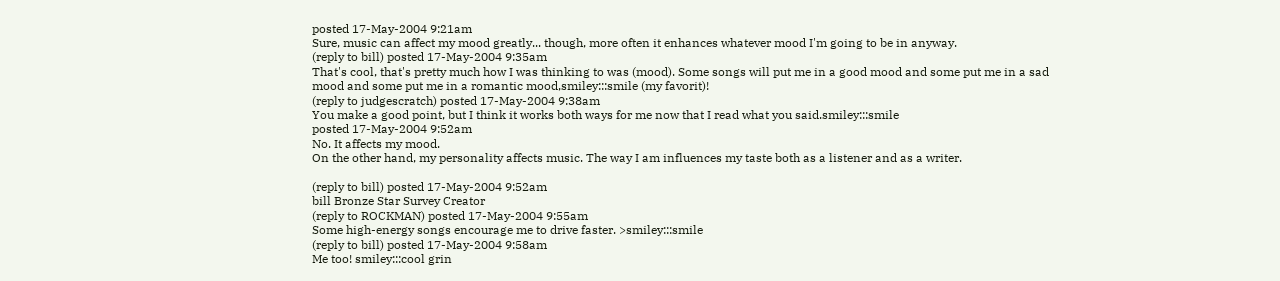posted 17-May-2004 9:21am
Sure, music can affect my mood greatly... though, more often it enhances whatever mood I'm going to be in anyway.
(reply to bill) posted 17-May-2004 9:35am
That's cool, that's pretty much how I was thinking to was (mood). Some songs will put me in a good mood and some put me in a sad mood and some put me in a romantic mood,smiley:::smile (my favorit)!
(reply to judgescratch) posted 17-May-2004 9:38am
You make a good point, but I think it works both ways for me now that I read what you said.smiley:::smile
posted 17-May-2004 9:52am
No. It affects my mood.
On the other hand, my personality affects music. The way I am influences my taste both as a listener and as a writer.

(reply to bill) posted 17-May-2004 9:52am
bill Bronze Star Survey Creator
(reply to ROCKMAN) posted 17-May-2004 9:55am
Some high-energy songs encourage me to drive faster. >smiley:::smile
(reply to bill) posted 17-May-2004 9:58am
Me too! smiley:::cool grin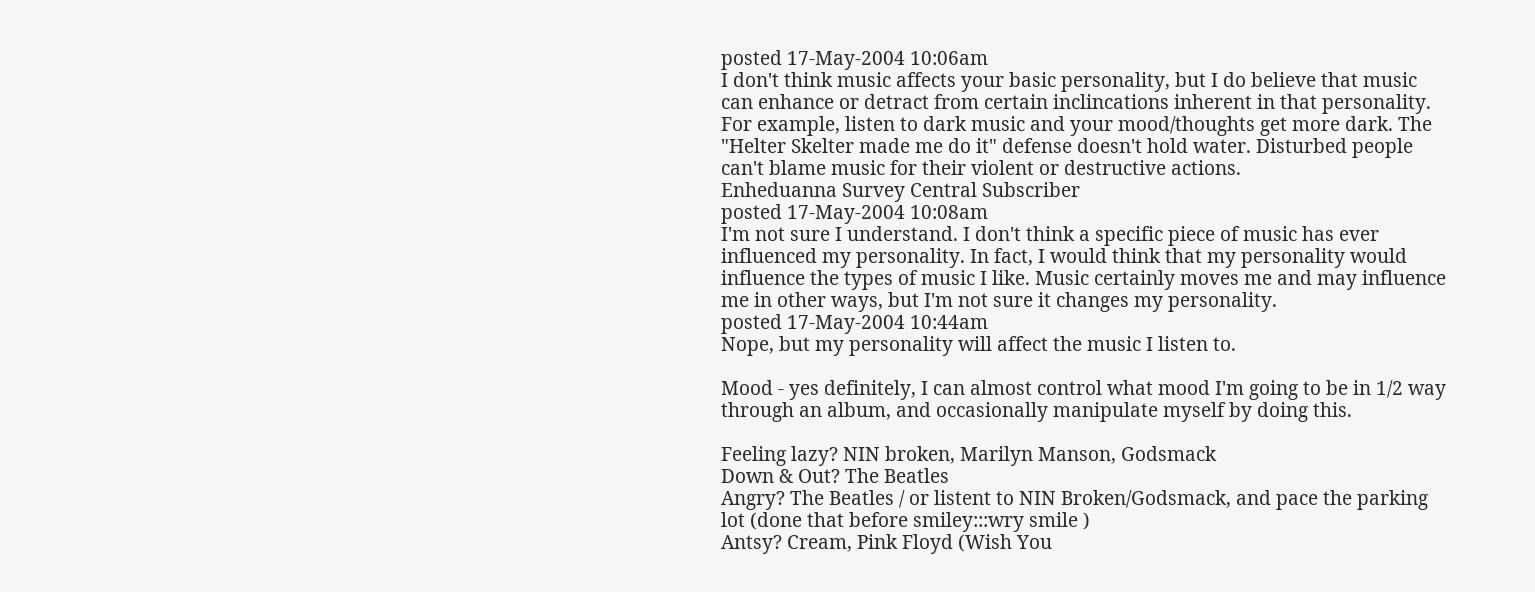posted 17-May-2004 10:06am
I don't think music affects your basic personality, but I do believe that music can enhance or detract from certain inclincations inherent in that personality. For example, listen to dark music and your mood/thoughts get more dark. The "Helter Skelter made me do it" defense doesn't hold water. Disturbed people can't blame music for their violent or destructive actions.
Enheduanna Survey Central Subscriber
posted 17-May-2004 10:08am
I'm not sure I understand. I don't think a specific piece of music has ever influenced my personality. In fact, I would think that my personality would influence the types of music I like. Music certainly moves me and may influence me in other ways, but I'm not sure it changes my personality.
posted 17-May-2004 10:44am
Nope, but my personality will affect the music I listen to.

Mood - yes definitely, I can almost control what mood I'm going to be in 1/2 way through an album, and occasionally manipulate myself by doing this.

Feeling lazy? NIN broken, Marilyn Manson, Godsmack
Down & Out? The Beatles
Angry? The Beatles / or listent to NIN Broken/Godsmack, and pace the parking lot (done that before smiley:::wry smile )
Antsy? Cream, Pink Floyd (Wish You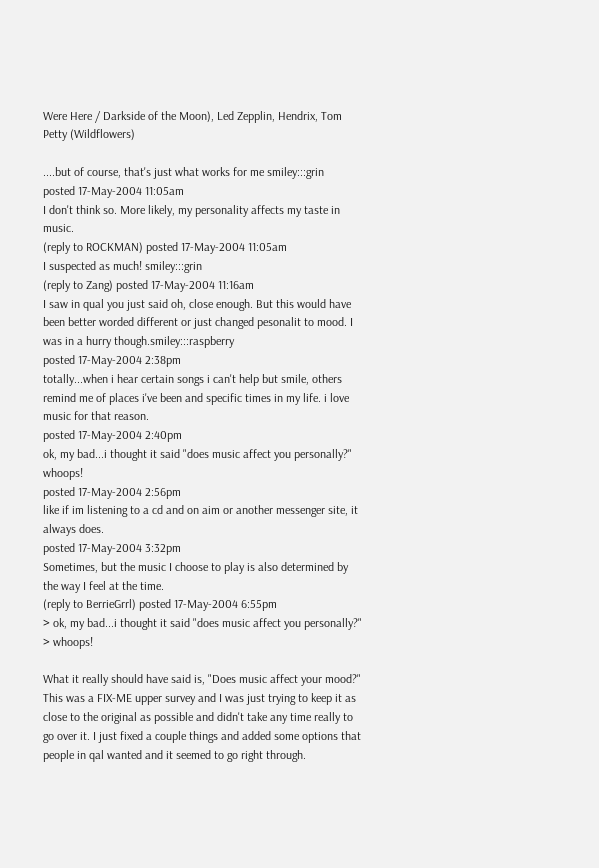Were Here / Darkside of the Moon), Led Zepplin, Hendrix, Tom Petty (Wildflowers)

....but of course, that's just what works for me smiley:::grin
posted 17-May-2004 11:05am
I don't think so. More likely, my personality affects my taste in music.
(reply to ROCKMAN) posted 17-May-2004 11:05am
I suspected as much! smiley:::grin
(reply to Zang) posted 17-May-2004 11:16am
I saw in qual you just said oh, close enough. But this would have been better worded different or just changed pesonalit to mood. I was in a hurry though.smiley:::raspberry
posted 17-May-2004 2:38pm
totally...when i hear certain songs i can't help but smile, others remind me of places i've been and specific times in my life. i love music for that reason.
posted 17-May-2004 2:40pm
ok, my bad...i thought it said "does music affect you personally?" whoops!
posted 17-May-2004 2:56pm
like if im listening to a cd and on aim or another messenger site, it always does.
posted 17-May-2004 3:32pm
Sometimes, but the music I choose to play is also determined by the way I feel at the time.
(reply to BerrieGrrl) posted 17-May-2004 6:55pm
> ok, my bad...i thought it said "does music affect you personally?"
> whoops!

What it really should have said is, "Does music affect your mood?"
This was a FIX-ME upper survey and I was just trying to keep it as close to the original as possible and didn't take any time really to go over it. I just fixed a couple things and added some options that people in qal wanted and it seemed to go right through.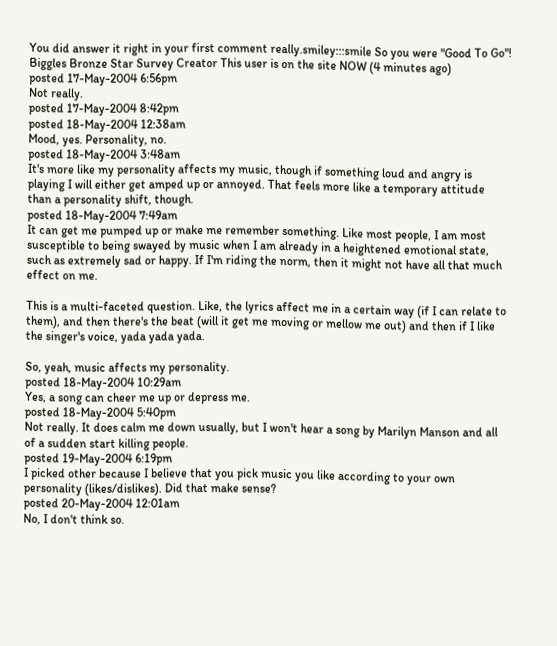You did answer it right in your first comment really.smiley:::smile So you were "Good To Go"!
Biggles Bronze Star Survey Creator This user is on the site NOW (4 minutes ago)
posted 17-May-2004 6:56pm
Not really.
posted 17-May-2004 8:42pm
posted 18-May-2004 12:38am
Mood, yes. Personality, no.
posted 18-May-2004 3:48am
It's more like my personality affects my music, though if something loud and angry is playing I will either get amped up or annoyed. That feels more like a temporary attitude than a personality shift, though.
posted 18-May-2004 7:49am
It can get me pumped up or make me remember something. Like most people, I am most susceptible to being swayed by music when I am already in a heightened emotional state, such as extremely sad or happy. If I'm riding the norm, then it might not have all that much effect on me.

This is a multi-faceted question. Like, the lyrics affect me in a certain way (if I can relate to them), and then there's the beat (will it get me moving or mellow me out) and then if I like the singer's voice, yada yada yada.

So, yeah, music affects my personality.
posted 18-May-2004 10:29am
Yes, a song can cheer me up or depress me.
posted 18-May-2004 5:40pm
Not really. It does calm me down usually, but I won't hear a song by Marilyn Manson and all of a sudden start killing people.
posted 19-May-2004 6:19pm
I picked other because I believe that you pick music you like according to your own personality (likes/dislikes). Did that make sense?
posted 20-May-2004 12:01am
No, I don't think so.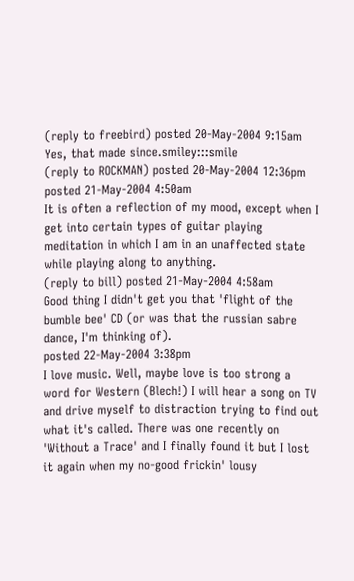(reply to freebird) posted 20-May-2004 9:15am
Yes, that made since.smiley:::smile
(reply to ROCKMAN) posted 20-May-2004 12:36pm
posted 21-May-2004 4:50am
It is often a reflection of my mood, except when I get into certain types of guitar playing meditation in which I am in an unaffected state while playing along to anything.
(reply to bill) posted 21-May-2004 4:58am
Good thing I didn't get you that 'flight of the bumble bee' CD (or was that the russian sabre dance, I'm thinking of).
posted 22-May-2004 3:38pm
I love music. Well, maybe love is too strong a word for Western (Blech!) I will hear a song on TV and drive myself to distraction trying to find out what it's called. There was one recently on 'Without a Trace' and I finally found it but I lost it again when my no-good frickin' lousy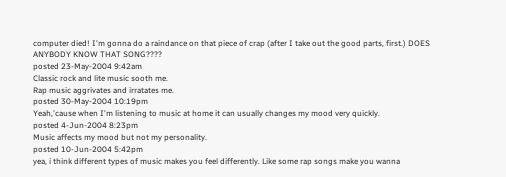computer died! I'm gonna do a raindance on that piece of crap (after I take out the good parts, first.) DOES ANYBODY KNOW THAT SONG????
posted 23-May-2004 9:42am
Classic rock and lite music sooth me.
Rap music aggrivates and irratates me.
posted 30-May-2004 10:19pm
Yeah,'cause when I'm listening to music at home it can usually changes my mood very quickly.
posted 4-Jun-2004 8:23pm
Music affects my mood but not my personality.
posted 10-Jun-2004 5:42pm
yea, i think different types of music makes you feel differently. Like some rap songs make you wanna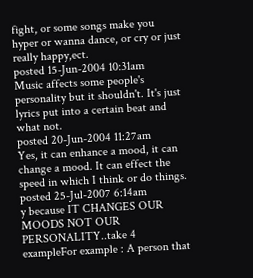fight, or some songs make you hyper or wanna dance, or cry or just really happy,ect.
posted 15-Jun-2004 10:31am
Music affects some people's personality but it shouldn't. It's just lyrics put into a certain beat and what not.
posted 20-Jun-2004 11:27am
Yes, it can enhance a mood, it can change a mood. It can effect the speed in which I think or do things.
posted 25-Jul-2007 6:14am
y because IT CHANGES OUR MOODS NOT OUR PERSONALITY..take 4 exampleFor example : A person that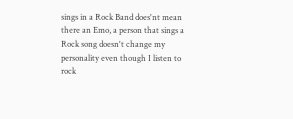sings in a Rock Band does'nt mean there an Emo, a person that sings a Rock song doesn't change my personality even though I listen to rock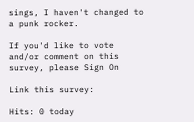sings, I haven't changed to a punk rocker.

If you'd like to vote and/or comment on this survey, please Sign On

Link this survey:

Hits: 0 today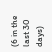(6 in the last 30 days)